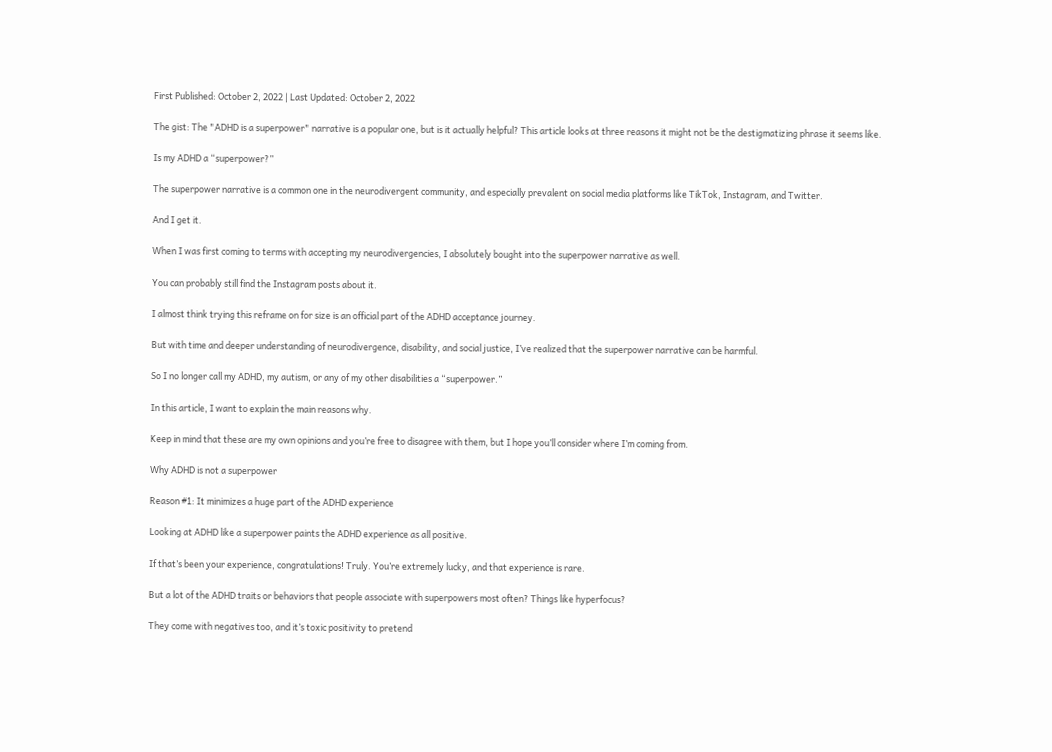First Published: October 2, 2022 | Last Updated: October 2, 2022

The gist: The "ADHD is a superpower" narrative is a popular one, but is it actually helpful? This article looks at three reasons it might not be the destigmatizing phrase it seems like.

Is my ADHD a “superpower?”

The superpower narrative is a common one in the neurodivergent community, and especially prevalent on social media platforms like TikTok, Instagram, and Twitter.

And I get it.

When I was first coming to terms with accepting my neurodivergencies, I absolutely bought into the superpower narrative as well.

You can probably still find the Instagram posts about it.

I almost think trying this reframe on for size is an official part of the ADHD acceptance journey.

But with time and deeper understanding of neurodivergence, disability, and social justice, I’ve realized that the superpower narrative can be harmful.

So I no longer call my ADHD, my autism, or any of my other disabilities a “superpower.”

In this article, I want to explain the main reasons why.

Keep in mind that these are my own opinions and you’re free to disagree with them, but I hope you’ll consider where I’m coming from.

Why ADHD is not a superpower

Reason #1: It minimizes a huge part of the ADHD experience

Looking at ADHD like a superpower paints the ADHD experience as all positive.

If that’s been your experience, congratulations! Truly. You’re extremely lucky, and that experience is rare.

But a lot of the ADHD traits or behaviors that people associate with superpowers most often? Things like hyperfocus?

They come with negatives too, and it’s toxic positivity to pretend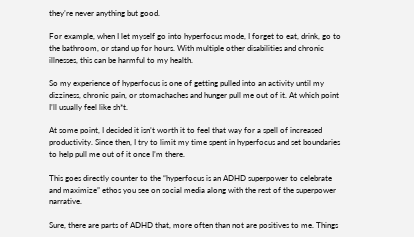they’re never anything but good.

For example, when I let myself go into hyperfocus mode, I forget to eat, drink, go to the bathroom, or stand up for hours. With multiple other disabilities and chronic illnesses, this can be harmful to my health.

So my experience of hyperfocus is one of getting pulled into an activity until my dizziness, chronic pain, or stomachaches and hunger pull me out of it. At which point I’ll usually feel like sh*t.

At some point, I decided it isn’t worth it to feel that way for a spell of increased productivity. Since then, I try to limit my time spent in hyperfocus and set boundaries to help pull me out of it once I’m there.

This goes directly counter to the “hyperfocus is an ADHD superpower to celebrate and maximize” ethos you see on social media along with the rest of the superpower narrative.

Sure, there are parts of ADHD that, more often than not are positives to me. Things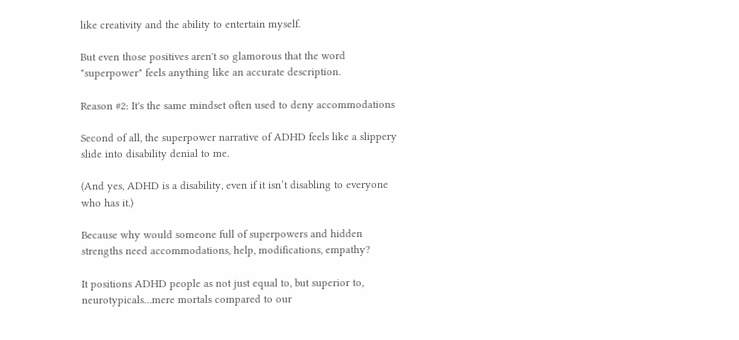like creativity and the ability to entertain myself.

But even those positives aren't so glamorous that the word "superpower" feels anything like an accurate description.

Reason #2: It's the same mindset often used to deny accommodations

Second of all, the superpower narrative of ADHD feels like a slippery slide into disability denial to me.

(And yes, ADHD is a disability, even if it isn’t disabling to everyone who has it.)

Because why would someone full of superpowers and hidden strengths need accommodations, help, modifications, empathy?

It positions ADHD people as not just equal to, but superior to, neurotypicals…mere mortals compared to our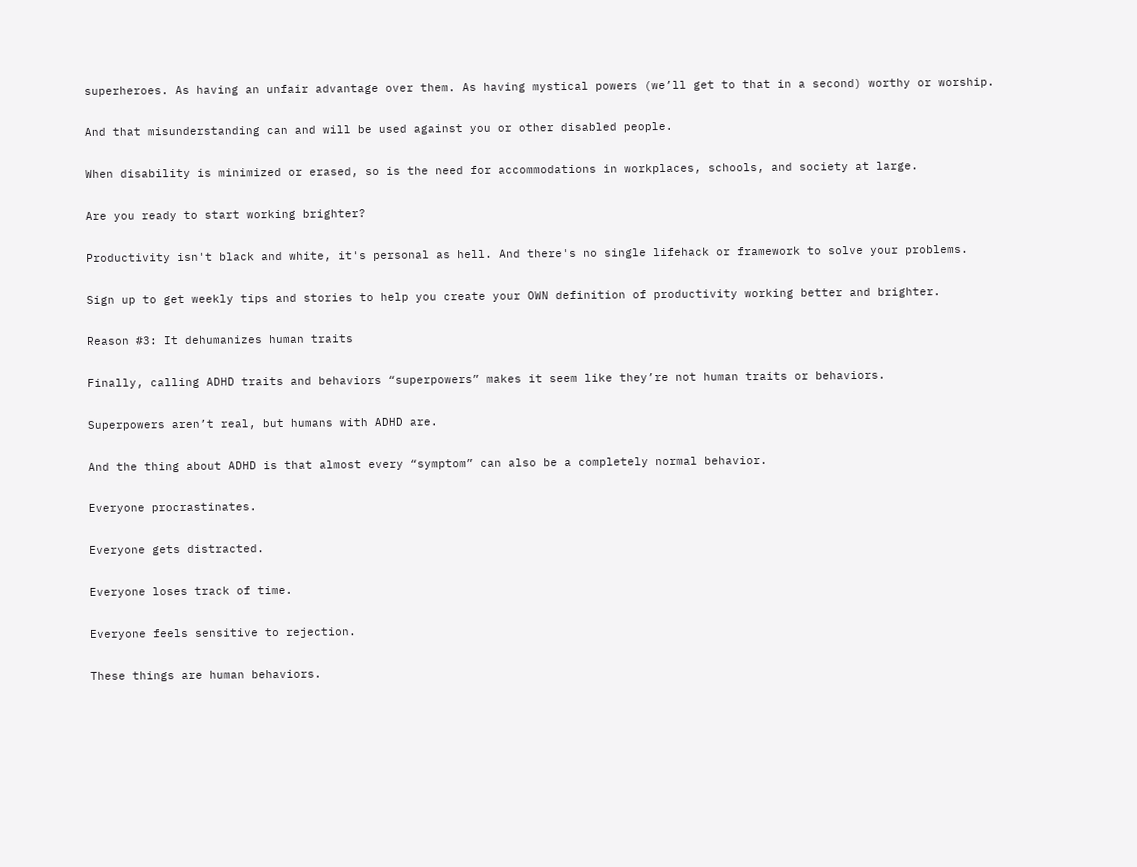superheroes. As having an unfair advantage over them. As having mystical powers (we’ll get to that in a second) worthy or worship.

And that misunderstanding can and will be used against you or other disabled people.

When disability is minimized or erased, so is the need for accommodations in workplaces, schools, and society at large.

Are you ready to start working brighter?

Productivity isn't black and white, it's personal as hell. And there's no single lifehack or framework to solve your problems.

Sign up to get weekly tips and stories to help you create your OWN definition of productivity working better and brighter.

Reason #3: It dehumanizes human traits

Finally, calling ADHD traits and behaviors “superpowers” makes it seem like they’re not human traits or behaviors.

Superpowers aren’t real, but humans with ADHD are.

And the thing about ADHD is that almost every “symptom” can also be a completely normal behavior.

Everyone procrastinates.

Everyone gets distracted.

Everyone loses track of time.

Everyone feels sensitive to rejection.

These things are human behaviors.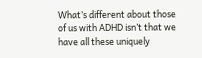What’s different about those of us with ADHD isn’t that we have all these uniquely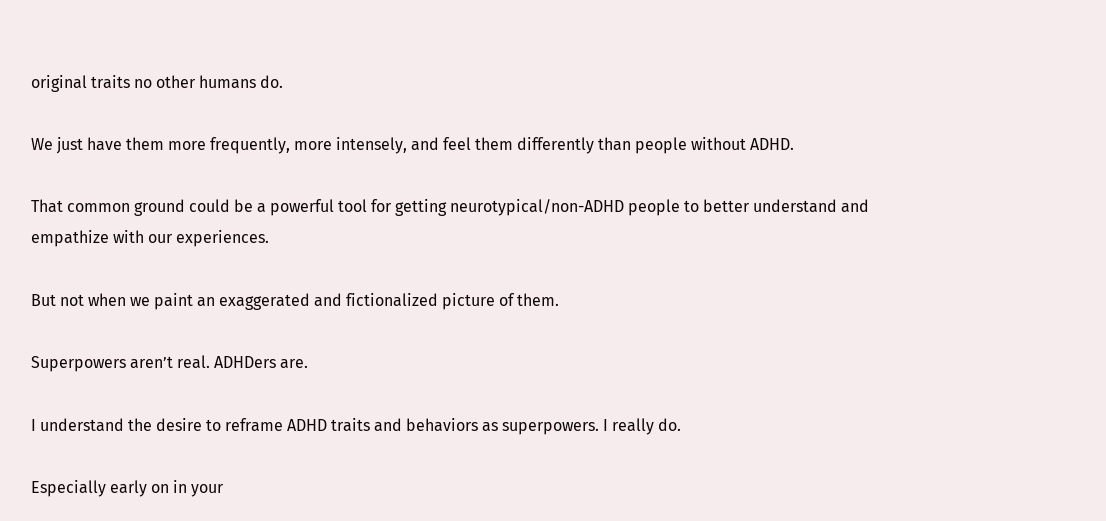original traits no other humans do.

We just have them more frequently, more intensely, and feel them differently than people without ADHD.

That common ground could be a powerful tool for getting neurotypical/non-ADHD people to better understand and empathize with our experiences.

But not when we paint an exaggerated and fictionalized picture of them.

Superpowers aren’t real. ADHDers are.

I understand the desire to reframe ADHD traits and behaviors as superpowers. I really do.

Especially early on in your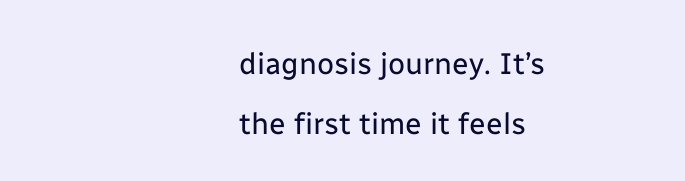diagnosis journey. It’s the first time it feels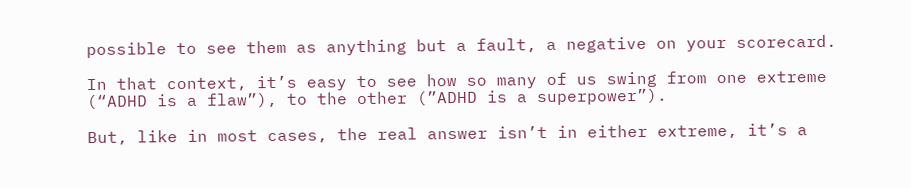possible to see them as anything but a fault, a negative on your scorecard.

In that context, it’s easy to see how so many of us swing from one extreme (“ADHD is a flaw”), to the other (”ADHD is a superpower”).

But, like in most cases, the real answer isn’t in either extreme, it’s a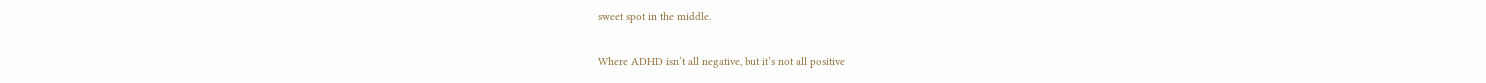sweet spot in the middle.

Where ADHD isn’t all negative, but it’s not all positive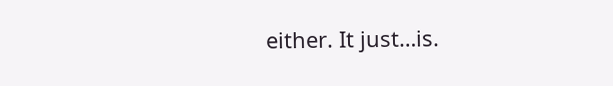either. It just…is.